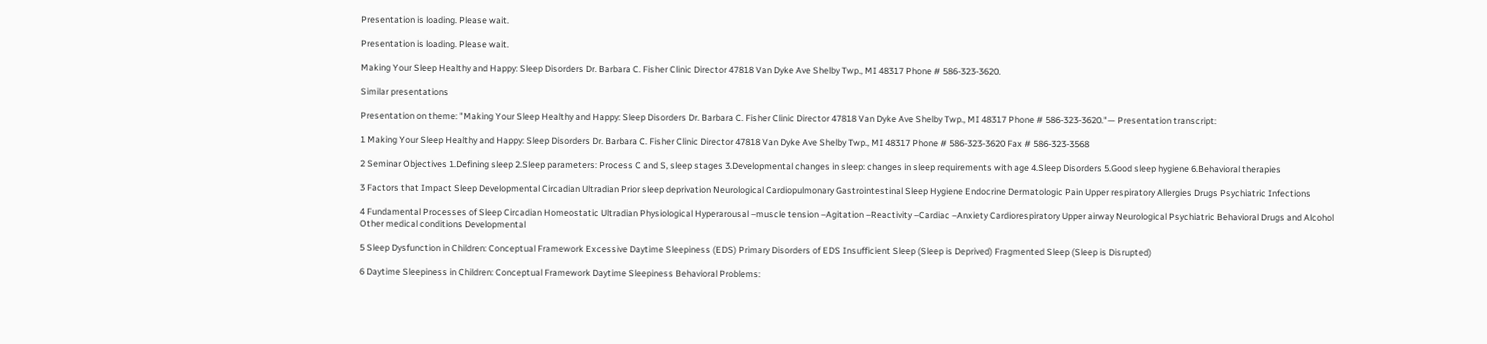Presentation is loading. Please wait.

Presentation is loading. Please wait.

Making Your Sleep Healthy and Happy: Sleep Disorders Dr. Barbara C. Fisher Clinic Director 47818 Van Dyke Ave Shelby Twp., MI 48317 Phone # 586-323-3620.

Similar presentations

Presentation on theme: "Making Your Sleep Healthy and Happy: Sleep Disorders Dr. Barbara C. Fisher Clinic Director 47818 Van Dyke Ave Shelby Twp., MI 48317 Phone # 586-323-3620."— Presentation transcript:

1 Making Your Sleep Healthy and Happy: Sleep Disorders Dr. Barbara C. Fisher Clinic Director 47818 Van Dyke Ave Shelby Twp., MI 48317 Phone # 586-323-3620 Fax # 586-323-3568

2 Seminar Objectives 1.Defining sleep 2.Sleep parameters: Process C and S, sleep stages 3.Developmental changes in sleep: changes in sleep requirements with age 4.Sleep Disorders 5.Good sleep hygiene 6.Behavioral therapies

3 Factors that Impact Sleep Developmental Circadian Ultradian Prior sleep deprivation Neurological Cardiopulmonary Gastrointestinal Sleep Hygiene Endocrine Dermatologic Pain Upper respiratory Allergies Drugs Psychiatric Infections

4 Fundamental Processes of Sleep Circadian Homeostatic Ultradian Physiological Hyperarousal –muscle tension –Agitation –Reactivity –Cardiac –Anxiety Cardiorespiratory Upper airway Neurological Psychiatric Behavioral Drugs and Alcohol Other medical conditions Developmental

5 Sleep Dysfunction in Children: Conceptual Framework Excessive Daytime Sleepiness (EDS) Primary Disorders of EDS Insufficient Sleep (Sleep is Deprived) Fragmented Sleep (Sleep is Disrupted)

6 Daytime Sleepiness in Children: Conceptual Framework Daytime Sleepiness Behavioral Problems: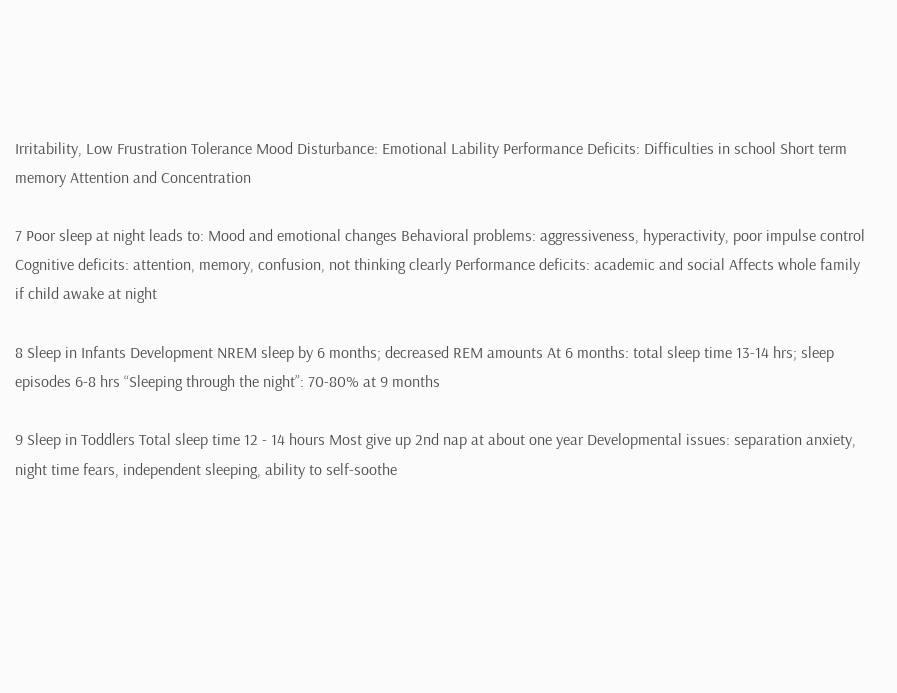Irritability, Low Frustration Tolerance Mood Disturbance: Emotional Lability Performance Deficits: Difficulties in school Short term memory Attention and Concentration

7 Poor sleep at night leads to: Mood and emotional changes Behavioral problems: aggressiveness, hyperactivity, poor impulse control Cognitive deficits: attention, memory, confusion, not thinking clearly Performance deficits: academic and social Affects whole family if child awake at night

8 Sleep in Infants Development NREM sleep by 6 months; decreased REM amounts At 6 months: total sleep time 13-14 hrs; sleep episodes 6-8 hrs “Sleeping through the night”: 70-80% at 9 months

9 Sleep in Toddlers Total sleep time 12 - 14 hours Most give up 2nd nap at about one year Developmental issues: separation anxiety, night time fears, independent sleeping, ability to self-soothe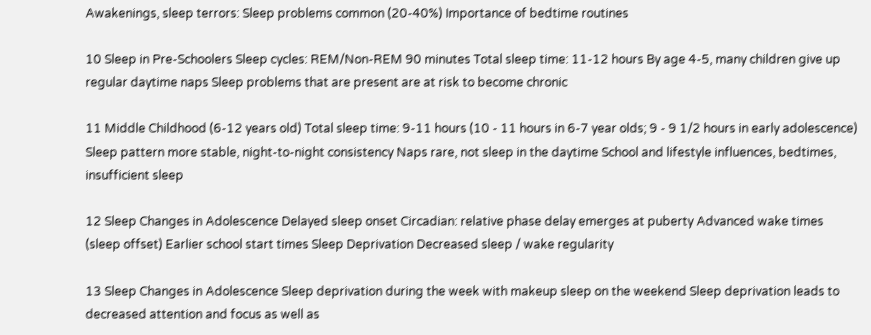Awakenings, sleep terrors: Sleep problems common (20-40%) Importance of bedtime routines

10 Sleep in Pre-Schoolers Sleep cycles: REM/Non-REM 90 minutes Total sleep time: 11-12 hours By age 4-5, many children give up regular daytime naps Sleep problems that are present are at risk to become chronic

11 Middle Childhood (6-12 years old) Total sleep time: 9-11 hours (10 - 11 hours in 6-7 year olds; 9 - 9 1/2 hours in early adolescence) Sleep pattern more stable, night-to-night consistency Naps rare, not sleep in the daytime School and lifestyle influences, bedtimes, insufficient sleep

12 Sleep Changes in Adolescence Delayed sleep onset Circadian: relative phase delay emerges at puberty Advanced wake times (sleep offset) Earlier school start times Sleep Deprivation Decreased sleep / wake regularity

13 Sleep Changes in Adolescence Sleep deprivation during the week with makeup sleep on the weekend Sleep deprivation leads to decreased attention and focus as well as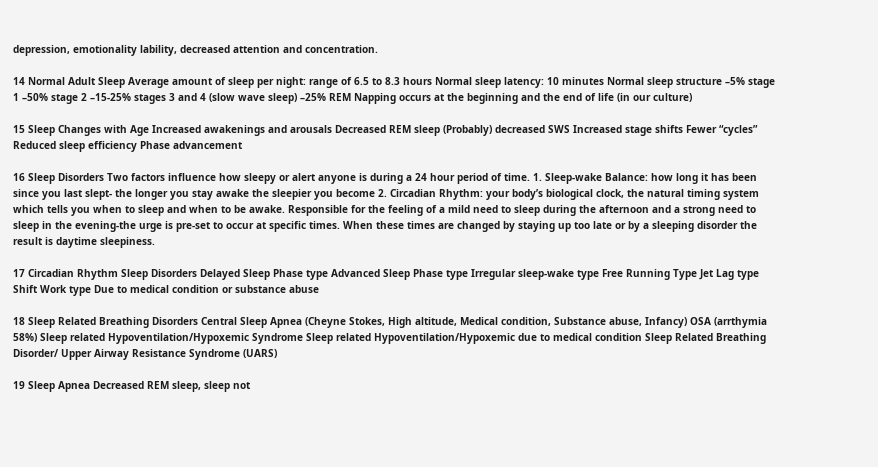depression, emotionality lability, decreased attention and concentration.

14 Normal Adult Sleep Average amount of sleep per night: range of 6.5 to 8.3 hours Normal sleep latency: 10 minutes Normal sleep structure –5% stage 1 –50% stage 2 –15-25% stages 3 and 4 (slow wave sleep) –25% REM Napping occurs at the beginning and the end of life (in our culture)

15 Sleep Changes with Age Increased awakenings and arousals Decreased REM sleep (Probably) decreased SWS Increased stage shifts Fewer “cycles” Reduced sleep efficiency Phase advancement

16 Sleep Disorders Two factors influence how sleepy or alert anyone is during a 24 hour period of time. 1. Sleep-wake Balance: how long it has been since you last slept- the longer you stay awake the sleepier you become 2. Circadian Rhythm: your body’s biological clock, the natural timing system which tells you when to sleep and when to be awake. Responsible for the feeling of a mild need to sleep during the afternoon and a strong need to sleep in the evening-the urge is pre-set to occur at specific times. When these times are changed by staying up too late or by a sleeping disorder the result is daytime sleepiness.

17 Circadian Rhythm Sleep Disorders Delayed Sleep Phase type Advanced Sleep Phase type Irregular sleep-wake type Free Running Type Jet Lag type Shift Work type Due to medical condition or substance abuse

18 Sleep Related Breathing Disorders Central Sleep Apnea (Cheyne Stokes, High altitude, Medical condition, Substance abuse, Infancy) OSA (arrthymia 58%) Sleep related Hypoventilation/Hypoxemic Syndrome Sleep related Hypoventilation/Hypoxemic due to medical condition Sleep Related Breathing Disorder/ Upper Airway Resistance Syndrome (UARS)

19 Sleep Apnea Decreased REM sleep, sleep not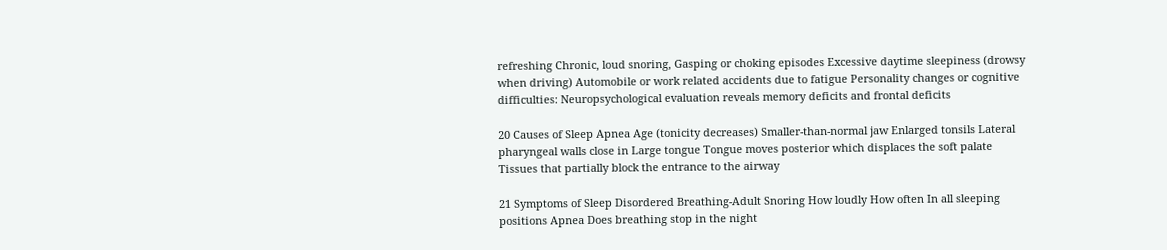refreshing Chronic, loud snoring, Gasping or choking episodes Excessive daytime sleepiness (drowsy when driving) Automobile or work related accidents due to fatigue Personality changes or cognitive difficulties: Neuropsychological evaluation reveals memory deficits and frontal deficits

20 Causes of Sleep Apnea Age (tonicity decreases) Smaller-than-normal jaw Enlarged tonsils Lateral pharyngeal walls close in Large tongue Tongue moves posterior which displaces the soft palate Tissues that partially block the entrance to the airway

21 Symptoms of Sleep Disordered Breathing-Adult Snoring How loudly How often In all sleeping positions Apnea Does breathing stop in the night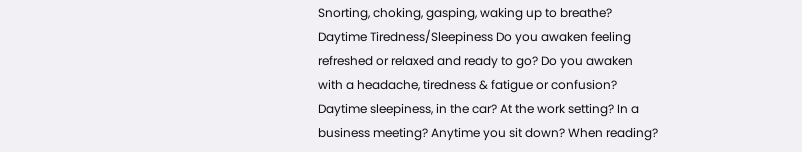Snorting, choking, gasping, waking up to breathe? Daytime Tiredness/Sleepiness Do you awaken feeling refreshed or relaxed and ready to go? Do you awaken with a headache, tiredness & fatigue or confusion? Daytime sleepiness, in the car? At the work setting? In a business meeting? Anytime you sit down? When reading?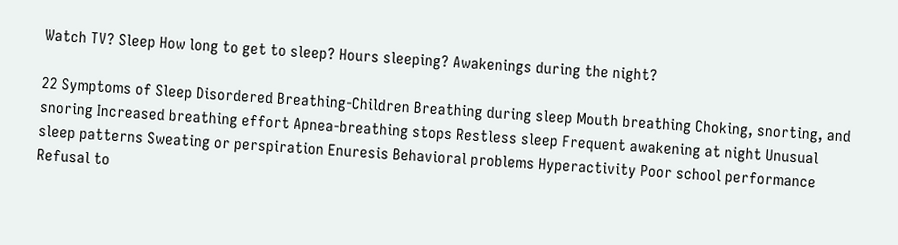Watch TV? Sleep How long to get to sleep? Hours sleeping? Awakenings during the night?

22 Symptoms of Sleep Disordered Breathing-Children Breathing during sleep Mouth breathing Choking, snorting, and snoring Increased breathing effort Apnea-breathing stops Restless sleep Frequent awakening at night Unusual sleep patterns Sweating or perspiration Enuresis Behavioral problems Hyperactivity Poor school performance Refusal to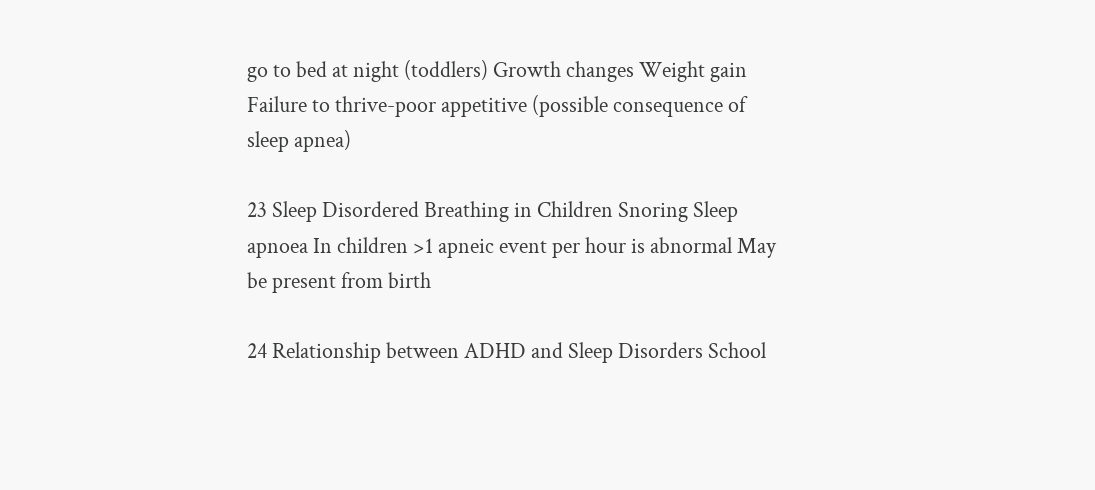go to bed at night (toddlers) Growth changes Weight gain Failure to thrive-poor appetitive (possible consequence of sleep apnea)

23 Sleep Disordered Breathing in Children Snoring Sleep apnoea In children >1 apneic event per hour is abnormal May be present from birth

24 Relationship between ADHD and Sleep Disorders School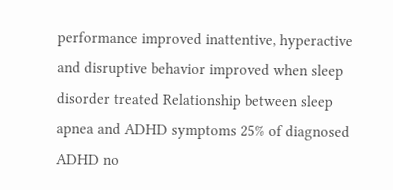performance improved inattentive, hyperactive and disruptive behavior improved when sleep disorder treated Relationship between sleep apnea and ADHD symptoms 25% of diagnosed ADHD no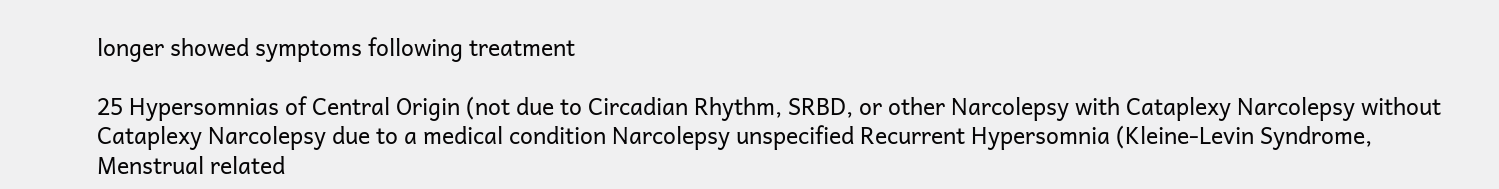longer showed symptoms following treatment

25 Hypersomnias of Central Origin (not due to Circadian Rhythm, SRBD, or other Narcolepsy with Cataplexy Narcolepsy without Cataplexy Narcolepsy due to a medical condition Narcolepsy unspecified Recurrent Hypersomnia (Kleine-Levin Syndrome, Menstrual related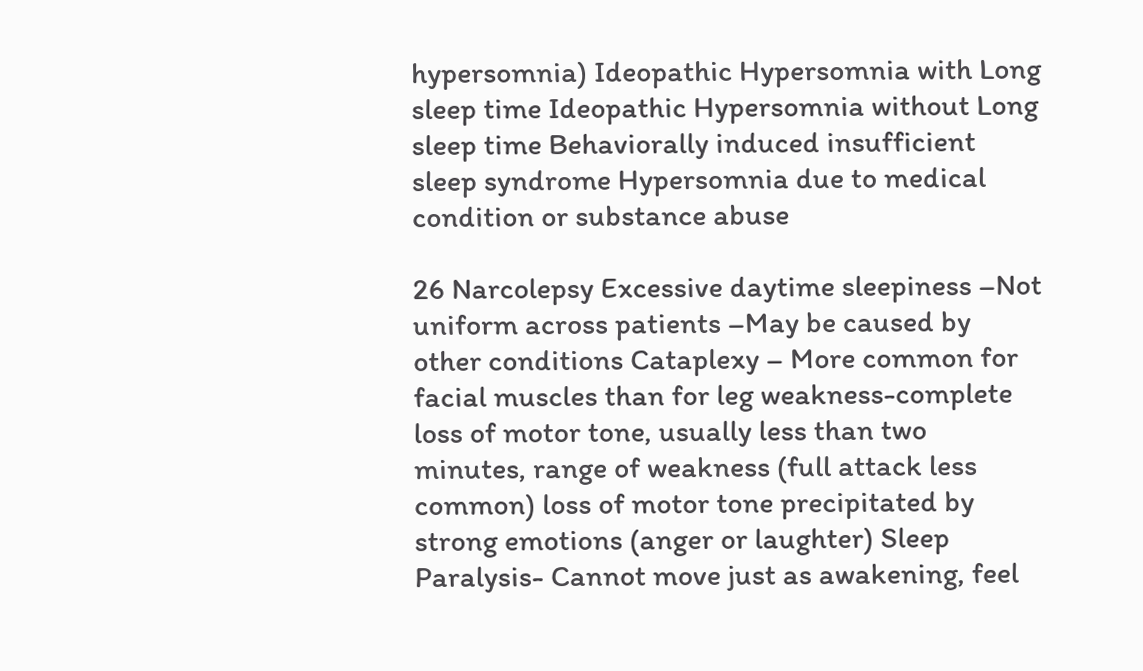hypersomnia) Ideopathic Hypersomnia with Long sleep time Ideopathic Hypersomnia without Long sleep time Behaviorally induced insufficient sleep syndrome Hypersomnia due to medical condition or substance abuse

26 Narcolepsy Excessive daytime sleepiness –Not uniform across patients –May be caused by other conditions Cataplexy – More common for facial muscles than for leg weakness-complete loss of motor tone, usually less than two minutes, range of weakness (full attack less common) loss of motor tone precipitated by strong emotions (anger or laughter) Sleep Paralysis- Cannot move just as awakening, feel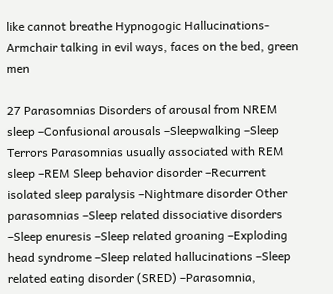like cannot breathe Hypnogogic Hallucinations- Armchair talking in evil ways, faces on the bed, green men

27 Parasomnias Disorders of arousal from NREM sleep –Confusional arousals –Sleepwalking –Sleep Terrors Parasomnias usually associated with REM sleep –REM Sleep behavior disorder –Recurrent isolated sleep paralysis –Nightmare disorder Other parasomnias –Sleep related dissociative disorders –Sleep enuresis –Sleep related groaning –Exploding head syndrome –Sleep related hallucinations –Sleep related eating disorder (SRED) –Parasomnia,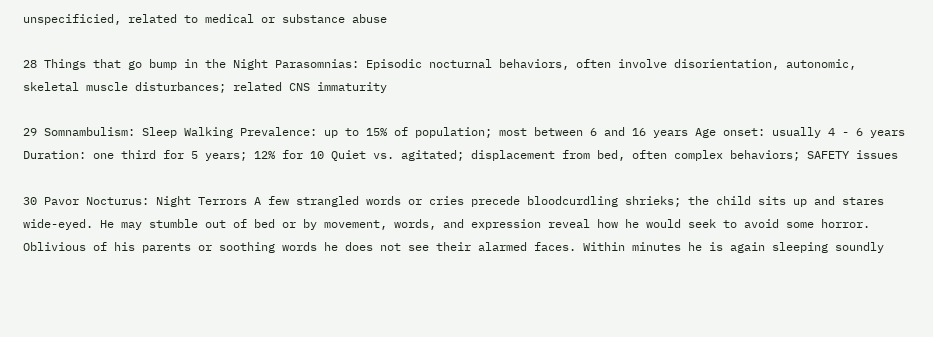unspecificied, related to medical or substance abuse

28 Things that go bump in the Night Parasomnias: Episodic nocturnal behaviors, often involve disorientation, autonomic, skeletal muscle disturbances; related CNS immaturity

29 Somnambulism: Sleep Walking Prevalence: up to 15% of population; most between 6 and 16 years Age onset: usually 4 - 6 years Duration: one third for 5 years; 12% for 10 Quiet vs. agitated; displacement from bed, often complex behaviors; SAFETY issues

30 Pavor Nocturus: Night Terrors A few strangled words or cries precede bloodcurdling shrieks; the child sits up and stares wide-eyed. He may stumble out of bed or by movement, words, and expression reveal how he would seek to avoid some horror. Oblivious of his parents or soothing words he does not see their alarmed faces. Within minutes he is again sleeping soundly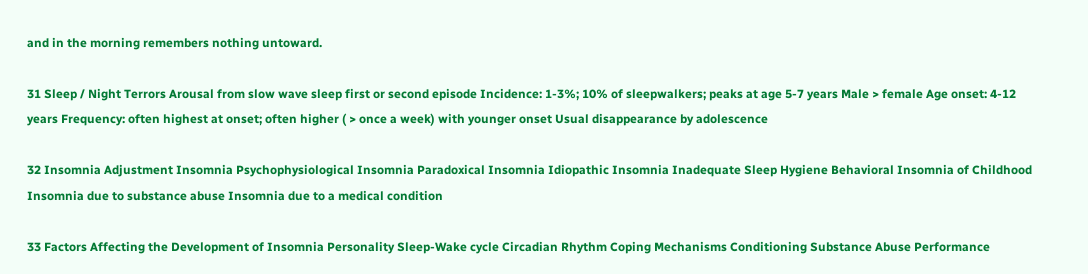and in the morning remembers nothing untoward.

31 Sleep / Night Terrors Arousal from slow wave sleep first or second episode Incidence: 1-3%; 10% of sleepwalkers; peaks at age 5-7 years Male > female Age onset: 4-12 years Frequency: often highest at onset; often higher ( > once a week) with younger onset Usual disappearance by adolescence

32 Insomnia Adjustment Insomnia Psychophysiological Insomnia Paradoxical Insomnia Idiopathic Insomnia Inadequate Sleep Hygiene Behavioral Insomnia of Childhood Insomnia due to substance abuse Insomnia due to a medical condition

33 Factors Affecting the Development of Insomnia Personality Sleep-Wake cycle Circadian Rhythm Coping Mechanisms Conditioning Substance Abuse Performance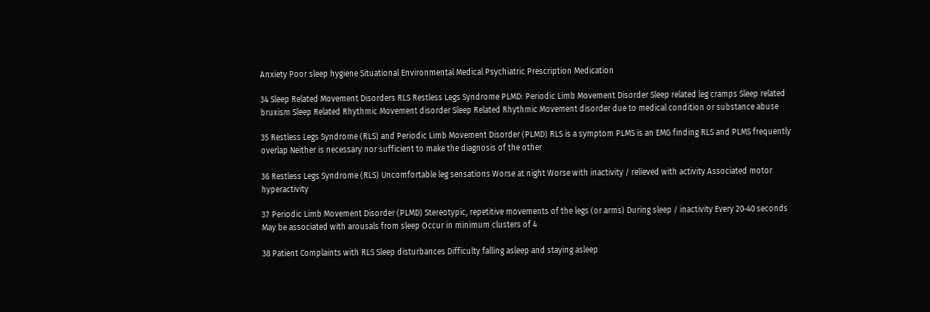Anxiety Poor sleep hygiene Situational Environmental Medical Psychiatric Prescription Medication

34 Sleep Related Movement Disorders RLS Restless Legs Syndrome PLMD: Periodic Limb Movement Disorder Sleep related leg cramps Sleep related bruxism Sleep Related Rhythmic Movement disorder Sleep Related Rhythmic Movement disorder due to medical condition or substance abuse

35 Restless Legs Syndrome (RLS) and Periodic Limb Movement Disorder (PLMD) RLS is a symptom PLMS is an EMG finding RLS and PLMS frequently overlap Neither is necessary nor sufficient to make the diagnosis of the other

36 Restless Legs Syndrome (RLS) Uncomfortable leg sensations Worse at night Worse with inactivity / relieved with activity Associated motor hyperactivity

37 Periodic Limb Movement Disorder (PLMD) Stereotypic, repetitive movements of the legs (or arms) During sleep / inactivity Every 20-40 seconds May be associated with arousals from sleep Occur in minimum clusters of 4

38 Patient Complaints with RLS Sleep disturbances Difficulty falling asleep and staying asleep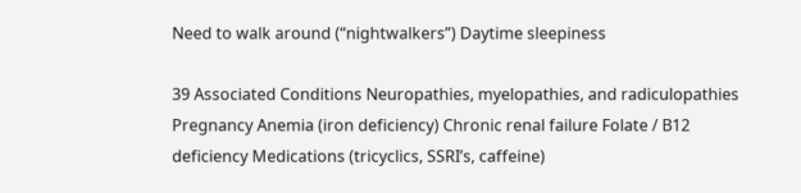Need to walk around (“nightwalkers”) Daytime sleepiness

39 Associated Conditions Neuropathies, myelopathies, and radiculopathies Pregnancy Anemia (iron deficiency) Chronic renal failure Folate / B12 deficiency Medications (tricyclics, SSRI’s, caffeine)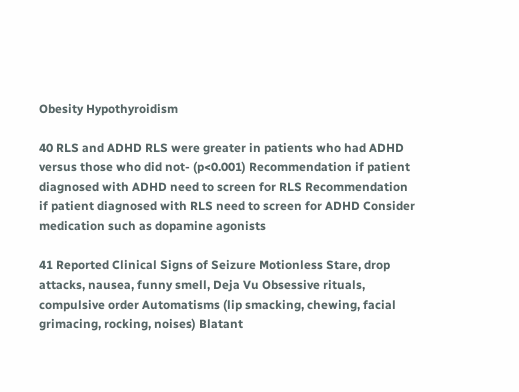Obesity Hypothyroidism

40 RLS and ADHD RLS were greater in patients who had ADHD versus those who did not- (p<0.001) Recommendation if patient diagnosed with ADHD need to screen for RLS Recommendation if patient diagnosed with RLS need to screen for ADHD Consider medication such as dopamine agonists

41 Reported Clinical Signs of Seizure Motionless Stare, drop attacks, nausea, funny smell, Deja Vu Obsessive rituals, compulsive order Automatisms (lip smacking, chewing, facial grimacing, rocking, noises) Blatant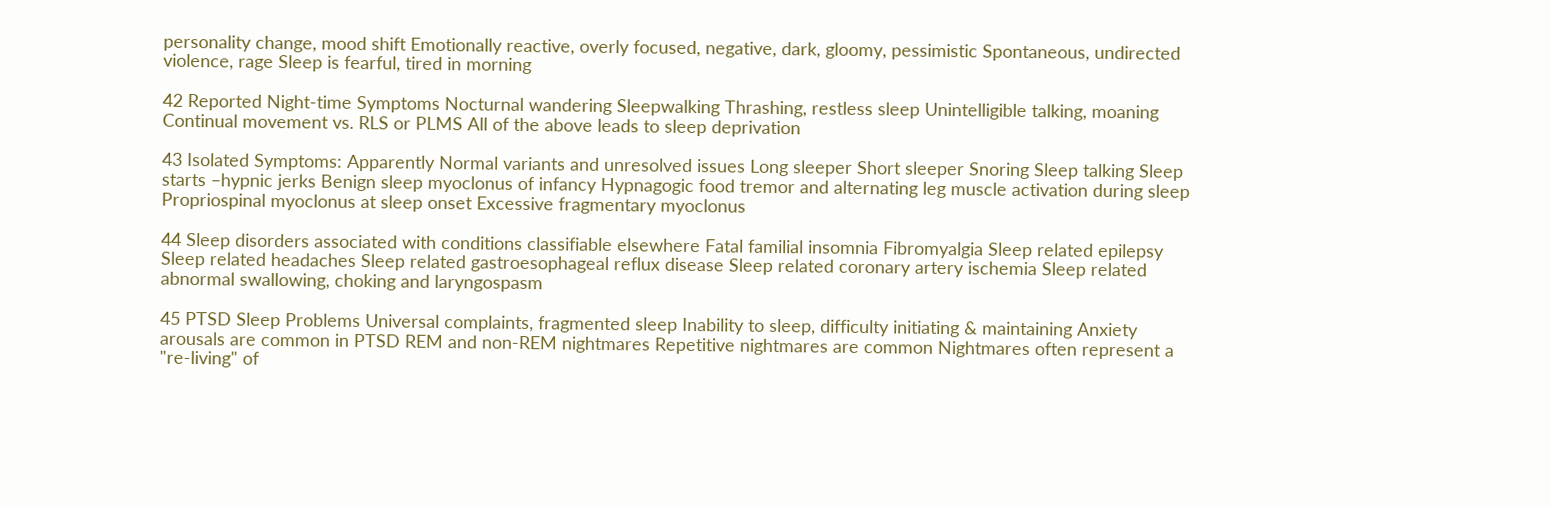personality change, mood shift Emotionally reactive, overly focused, negative, dark, gloomy, pessimistic Spontaneous, undirected violence, rage Sleep is fearful, tired in morning

42 Reported Night-time Symptoms Nocturnal wandering Sleepwalking Thrashing, restless sleep Unintelligible talking, moaning Continual movement vs. RLS or PLMS All of the above leads to sleep deprivation

43 Isolated Symptoms: Apparently Normal variants and unresolved issues Long sleeper Short sleeper Snoring Sleep talking Sleep starts –hypnic jerks Benign sleep myoclonus of infancy Hypnagogic food tremor and alternating leg muscle activation during sleep Propriospinal myoclonus at sleep onset Excessive fragmentary myoclonus

44 Sleep disorders associated with conditions classifiable elsewhere Fatal familial insomnia Fibromyalgia Sleep related epilepsy Sleep related headaches Sleep related gastroesophageal reflux disease Sleep related coronary artery ischemia Sleep related abnormal swallowing, choking and laryngospasm

45 PTSD Sleep Problems Universal complaints, fragmented sleep Inability to sleep, difficulty initiating & maintaining Anxiety arousals are common in PTSD REM and non-REM nightmares Repetitive nightmares are common Nightmares often represent a "re-living" of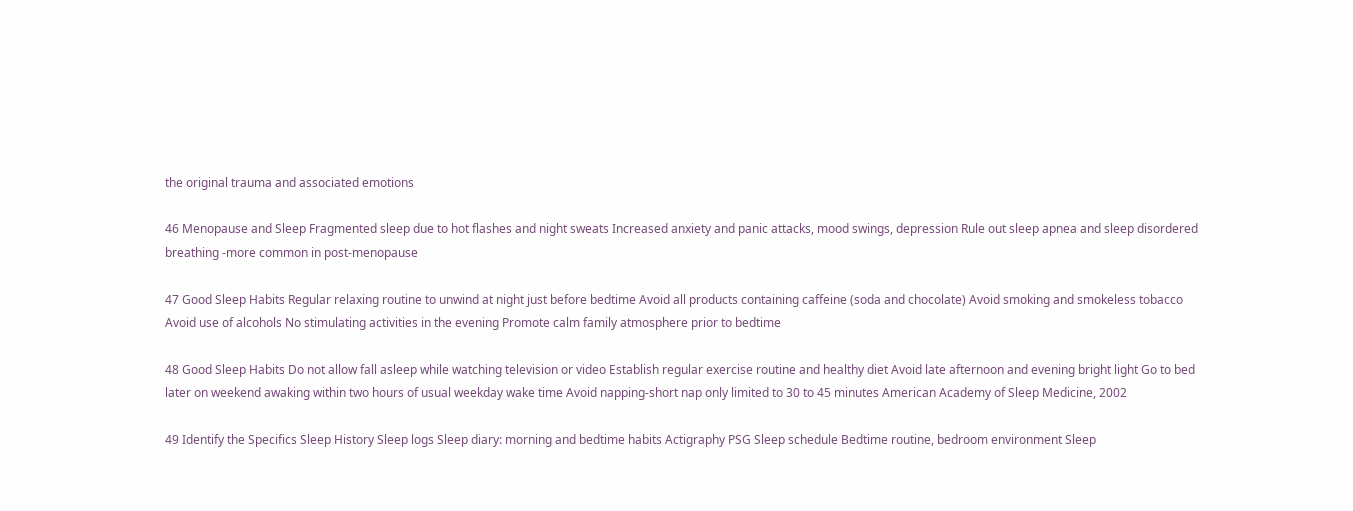the original trauma and associated emotions

46 Menopause and Sleep Fragmented sleep due to hot flashes and night sweats Increased anxiety and panic attacks, mood swings, depression Rule out sleep apnea and sleep disordered breathing -more common in post-menopause

47 Good Sleep Habits Regular relaxing routine to unwind at night just before bedtime Avoid all products containing caffeine (soda and chocolate) Avoid smoking and smokeless tobacco Avoid use of alcohols No stimulating activities in the evening Promote calm family atmosphere prior to bedtime

48 Good Sleep Habits Do not allow fall asleep while watching television or video Establish regular exercise routine and healthy diet Avoid late afternoon and evening bright light Go to bed later on weekend awaking within two hours of usual weekday wake time Avoid napping-short nap only limited to 30 to 45 minutes American Academy of Sleep Medicine, 2002

49 Identify the Specifics Sleep History Sleep logs Sleep diary: morning and bedtime habits Actigraphy PSG Sleep schedule Bedtime routine, bedroom environment Sleep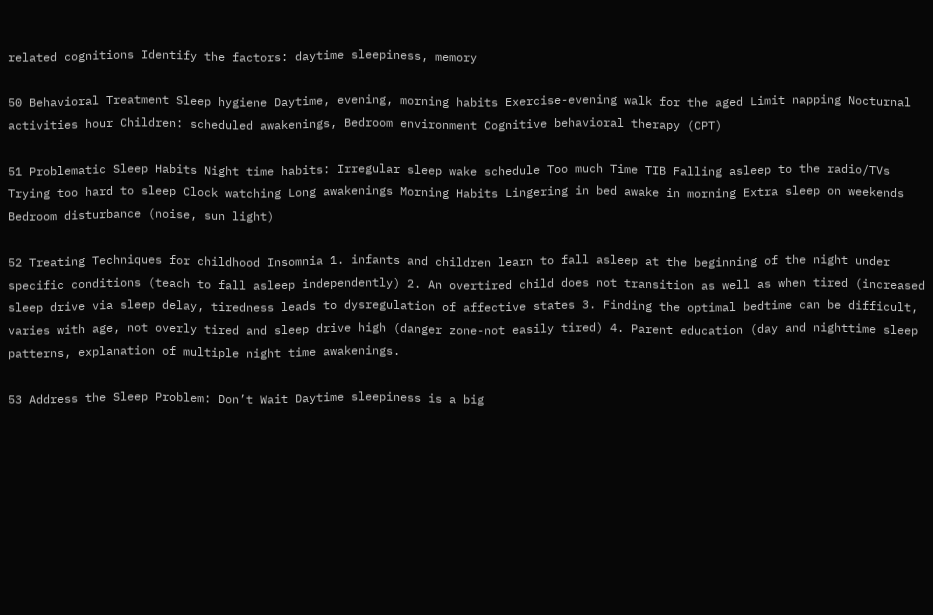related cognitions Identify the factors: daytime sleepiness, memory

50 Behavioral Treatment Sleep hygiene Daytime, evening, morning habits Exercise-evening walk for the aged Limit napping Nocturnal activities hour Children: scheduled awakenings, Bedroom environment Cognitive behavioral therapy (CPT)

51 Problematic Sleep Habits Night time habits: Irregular sleep wake schedule Too much Time TIB Falling asleep to the radio/TVs Trying too hard to sleep Clock watching Long awakenings Morning Habits Lingering in bed awake in morning Extra sleep on weekends Bedroom disturbance (noise, sun light)

52 Treating Techniques for childhood Insomnia 1. infants and children learn to fall asleep at the beginning of the night under specific conditions (teach to fall asleep independently) 2. An overtired child does not transition as well as when tired (increased sleep drive via sleep delay, tiredness leads to dysregulation of affective states 3. Finding the optimal bedtime can be difficult, varies with age, not overly tired and sleep drive high (danger zone-not easily tired) 4. Parent education (day and nighttime sleep patterns, explanation of multiple night time awakenings.

53 Address the Sleep Problem: Don’t Wait Daytime sleepiness is a big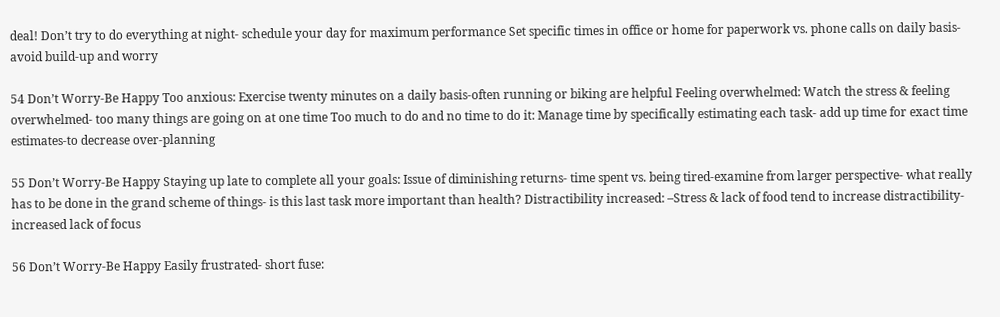deal! Don’t try to do everything at night- schedule your day for maximum performance Set specific times in office or home for paperwork vs. phone calls on daily basis-avoid build-up and worry

54 Don’t Worry-Be Happy Too anxious: Exercise twenty minutes on a daily basis-often running or biking are helpful Feeling overwhelmed: Watch the stress & feeling overwhelmed- too many things are going on at one time Too much to do and no time to do it: Manage time by specifically estimating each task- add up time for exact time estimates-to decrease over-planning

55 Don’t Worry-Be Happy Staying up late to complete all your goals: Issue of diminishing returns- time spent vs. being tired-examine from larger perspective- what really has to be done in the grand scheme of things- is this last task more important than health? Distractibility increased: –Stress & lack of food tend to increase distractibility- increased lack of focus

56 Don’t Worry-Be Happy Easily frustrated- short fuse: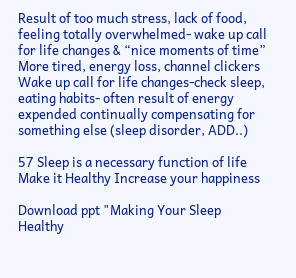Result of too much stress, lack of food, feeling totally overwhelmed- wake up call for life changes & “nice moments of time” More tired, energy loss, channel clickers Wake up call for life changes-check sleep, eating habits- often result of energy expended continually compensating for something else (sleep disorder, ADD..)

57 Sleep is a necessary function of life Make it Healthy Increase your happiness

Download ppt "Making Your Sleep Healthy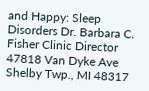and Happy: Sleep Disorders Dr. Barbara C. Fisher Clinic Director 47818 Van Dyke Ave Shelby Twp., MI 48317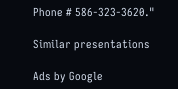Phone # 586-323-3620."

Similar presentations

Ads by Google